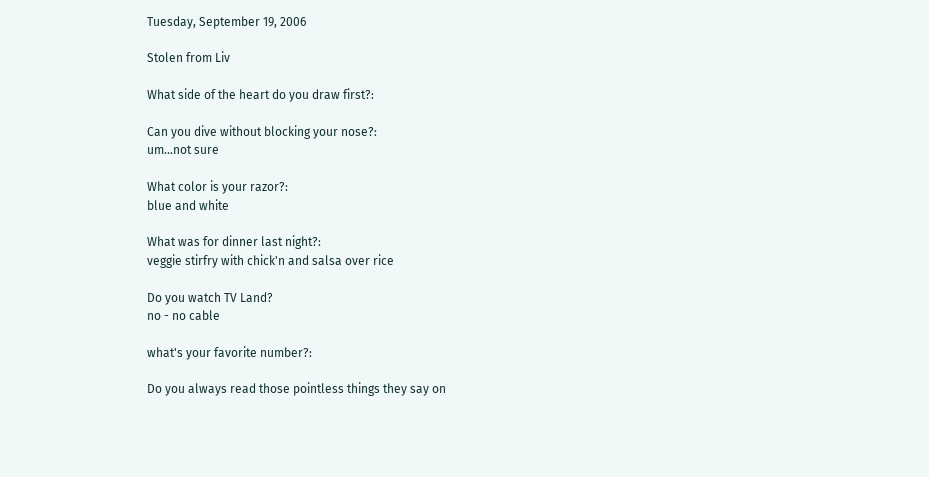Tuesday, September 19, 2006

Stolen from Liv

What side of the heart do you draw first?:

Can you dive without blocking your nose?:
um...not sure

What color is your razor?:
blue and white

What was for dinner last night?:
veggie stirfry with chick'n and salsa over rice

Do you watch TV Land?
no - no cable

what's your favorite number?:

Do you always read those pointless things they say on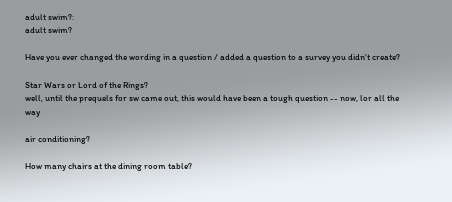adult swim?:
adult swim?

Have you ever changed the wording in a question / added a question to a survey you didn't create?

Star Wars or Lord of the Rings?
well, until the prequels for sw came out, this would have been a tough question -- now, lor all the way

air conditioning?

How many chairs at the dining room table?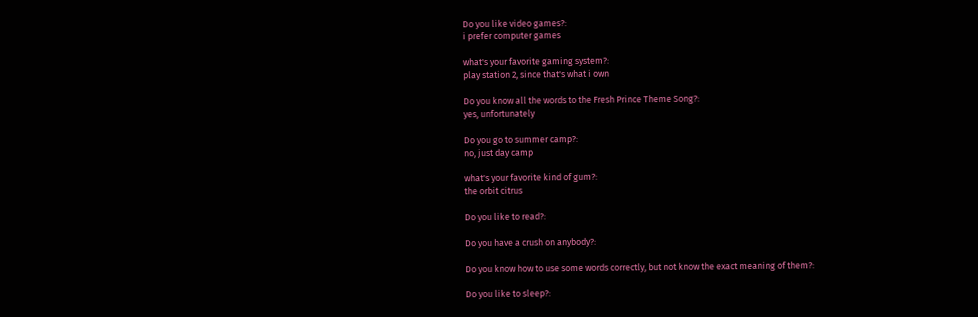Do you like video games?:
i prefer computer games

what's your favorite gaming system?:
play station 2, since that's what i own

Do you know all the words to the Fresh Prince Theme Song?:
yes, unfortunately

Do you go to summer camp?:
no, just day camp

what's your favorite kind of gum?:
the orbit citrus

Do you like to read?:

Do you have a crush on anybody?:

Do you know how to use some words correctly, but not know the exact meaning of them?:

Do you like to sleep?: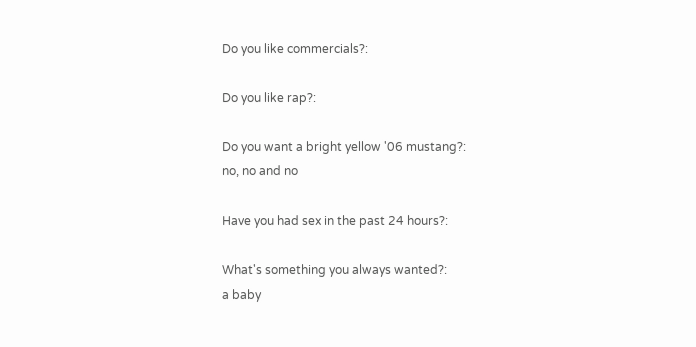Do you like commercials?:

Do you like rap?:

Do you want a bright yellow '06 mustang?:
no, no and no

Have you had sex in the past 24 hours?:

What's something you always wanted?:
a baby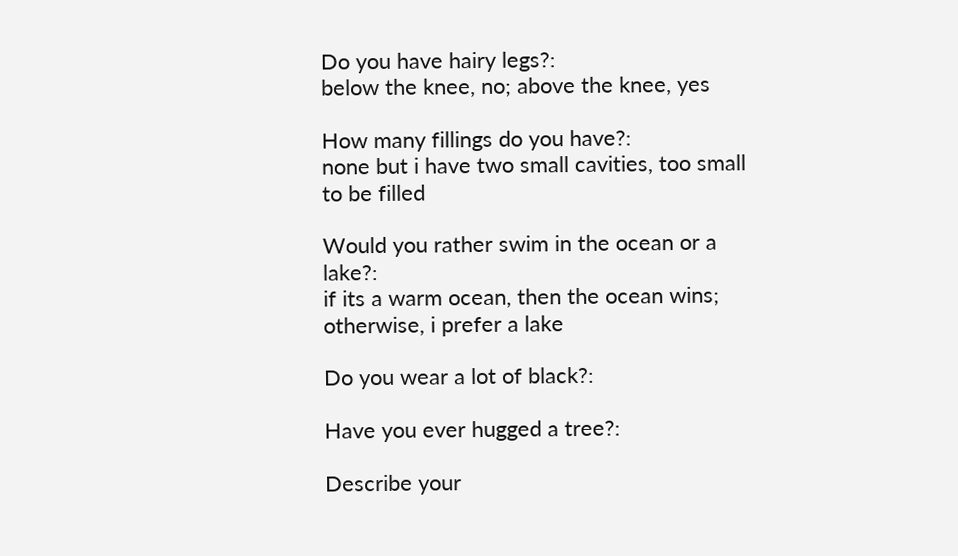Do you have hairy legs?:
below the knee, no; above the knee, yes

How many fillings do you have?:
none but i have two small cavities, too small to be filled

Would you rather swim in the ocean or a lake?:
if its a warm ocean, then the ocean wins; otherwise, i prefer a lake

Do you wear a lot of black?:

Have you ever hugged a tree?:

Describe your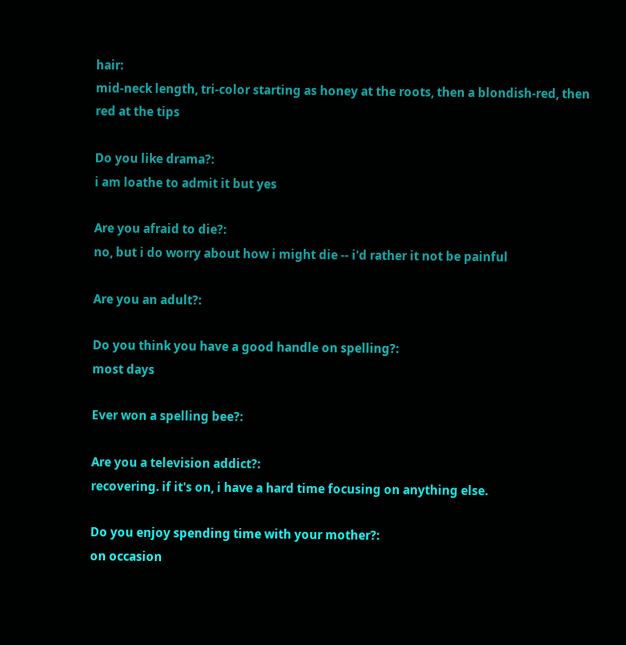hair:
mid-neck length, tri-color starting as honey at the roots, then a blondish-red, then red at the tips

Do you like drama?:
i am loathe to admit it but yes

Are you afraid to die?:
no, but i do worry about how i might die -- i'd rather it not be painful

Are you an adult?:

Do you think you have a good handle on spelling?:
most days

Ever won a spelling bee?:

Are you a television addict?:
recovering. if it's on, i have a hard time focusing on anything else.

Do you enjoy spending time with your mother?:
on occasion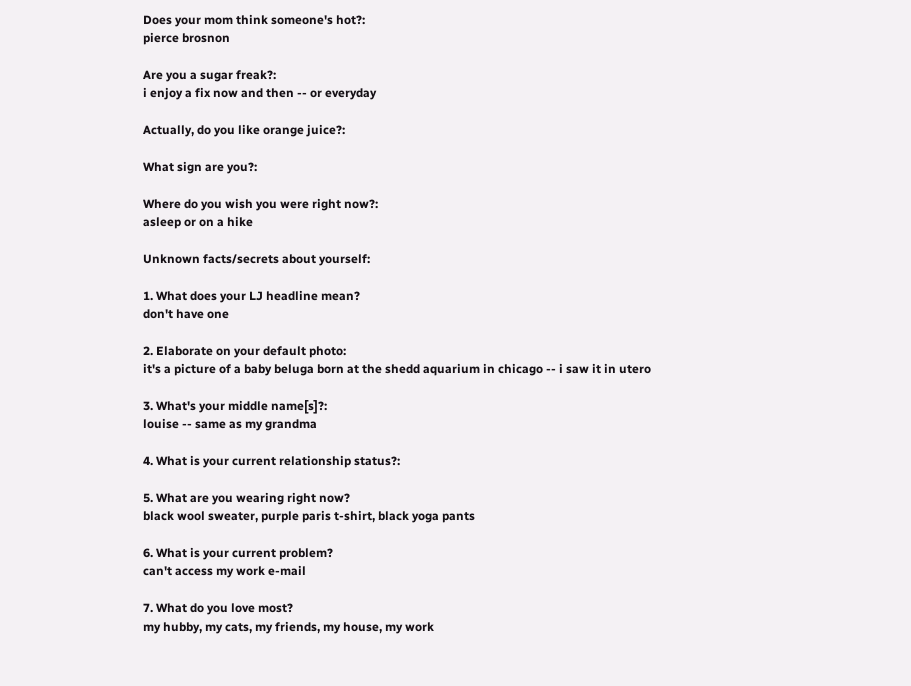Does your mom think someone's hot?:
pierce brosnon

Are you a sugar freak?:
i enjoy a fix now and then -- or everyday

Actually, do you like orange juice?:

What sign are you?:

Where do you wish you were right now?:
asleep or on a hike

Unknown facts/secrets about yourself:

1. What does your LJ headline mean?
don't have one

2. Elaborate on your default photo:
it's a picture of a baby beluga born at the shedd aquarium in chicago -- i saw it in utero

3. What's your middle name[s]?:
louise -- same as my grandma

4. What is your current relationship status?:

5. What are you wearing right now?
black wool sweater, purple paris t-shirt, black yoga pants

6. What is your current problem?
can't access my work e-mail

7. What do you love most?
my hubby, my cats, my friends, my house, my work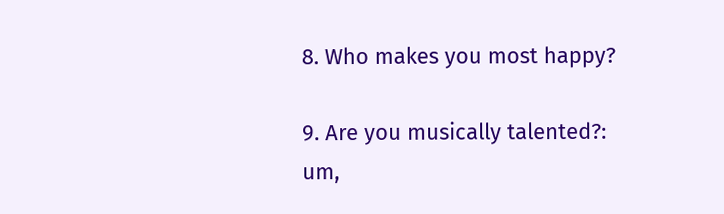8. Who makes you most happy?

9. Are you musically talented?:
um,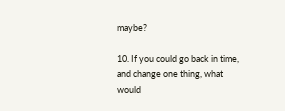maybe?

10. If you could go back in time, and change one thing, what would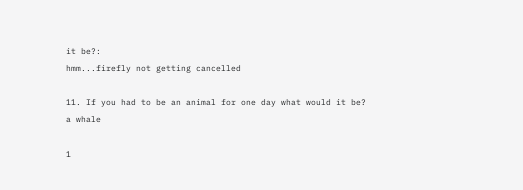it be?:
hmm...firefly not getting cancelled

11. If you had to be an animal for one day what would it be?
a whale

1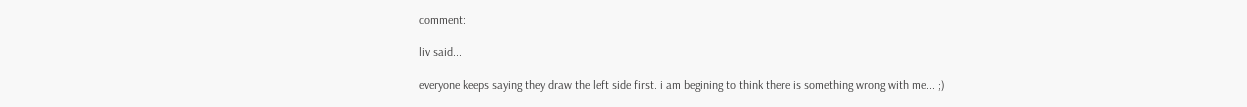comment:

liv said...

everyone keeps saying they draw the left side first. i am begining to think there is something wrong with me... ;)